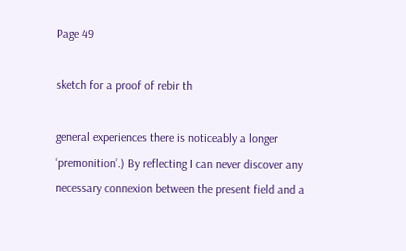Page 49

sketch for a proof of rebir th

general experiences there is noticeably a longer ‘premonition’.) By reflecting I can never discover any necessary connexion between the present field and a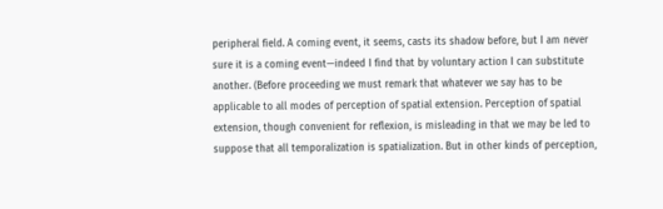peripheral field. A coming event, it seems, casts its shadow before, but I am never sure it is a coming event—indeed I find that by voluntary action I can substitute another. (Before proceeding we must remark that whatever we say has to be applicable to all modes of perception of spatial extension. Perception of spatial extension, though convenient for reflexion, is misleading in that we may be led to suppose that all temporalization is spatialization. But in other kinds of perception,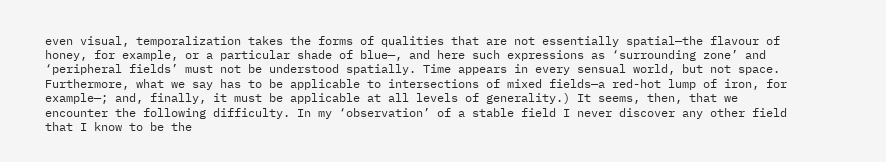even visual, temporalization takes the forms of qualities that are not essentially spatial—the flavour of honey, for example, or a particular shade of blue—, and here such expressions as ‘surrounding zone’ and ‘peripheral fields’ must not be understood spatially. Time appears in every sensual world, but not space. Furthermore, what we say has to be applicable to intersections of mixed fields—a red-hot lump of iron, for example—; and, finally, it must be applicable at all levels of generality.) It seems, then, that we encounter the following difficulty. In my ‘observation’ of a stable field I never discover any other field that I know to be the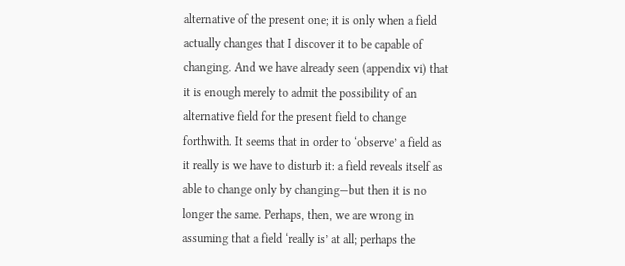alternative of the present one; it is only when a field actually changes that I discover it to be capable of changing. And we have already seen (appendix vi) that it is enough merely to admit the possibility of an alternative field for the present field to change forthwith. It seems that in order to ‘observe’ a field as it really is we have to disturb it: a field reveals itself as able to change only by changing—but then it is no longer the same. Perhaps, then, we are wrong in assuming that a field ‘really is’ at all; perhaps the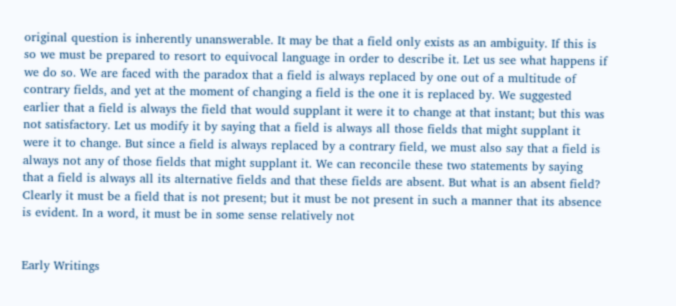original question is inherently unanswerable. It may be that a field only exists as an ambiguity. If this is so we must be prepared to resort to equivocal language in order to describe it. Let us see what happens if we do so. We are faced with the paradox that a field is always replaced by one out of a multitude of contrary fields, and yet at the moment of changing a field is the one it is replaced by. We suggested earlier that a field is always the field that would supplant it were it to change at that instant; but this was not satisfactory. Let us modify it by saying that a field is always all those fields that might supplant it were it to change. But since a field is always replaced by a contrary field, we must also say that a field is always not any of those fields that might supplant it. We can reconcile these two statements by saying that a field is always all its alternative fields and that these fields are absent. But what is an absent field? Clearly it must be a field that is not present; but it must be not present in such a manner that its absence is evident. In a word, it must be in some sense relatively not


Early Writings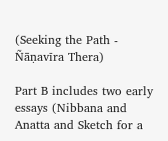(Seeking the Path - Ñāṇavīra Thera)

Part B includes two early essays (Nibbana and Anatta and Sketch for a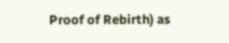Proof of Rebirth) as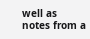well as notes from a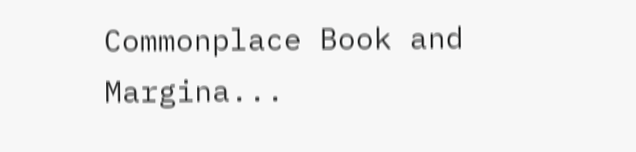Commonplace Book and Margina...